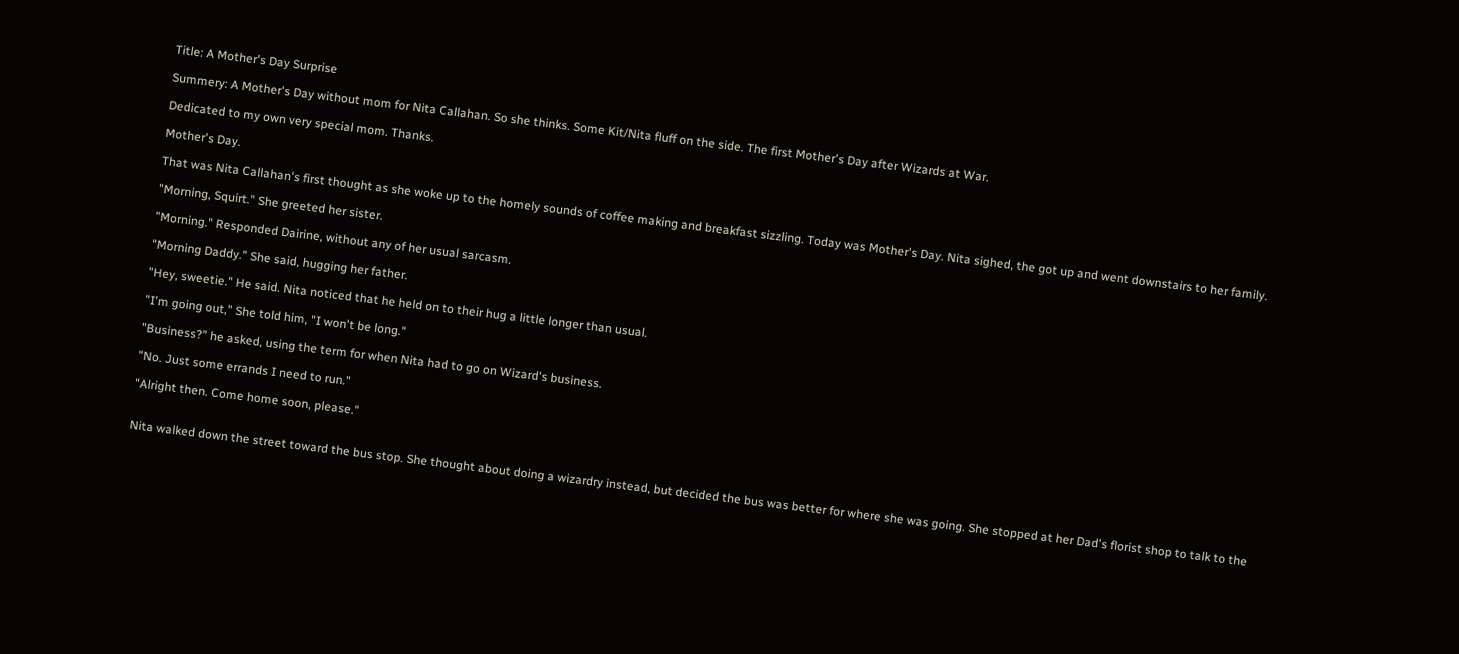Title: A Mother's Day Surprise

Summery: A Mother's Day without mom for Nita Callahan. So she thinks. Some Kit/Nita fluff on the side. The first Mother's Day after Wizards at War.

Dedicated to my own very special mom. Thanks.

Mother's Day.

That was Nita Callahan's first thought as she woke up to the homely sounds of coffee making and breakfast sizzling. Today was Mother's Day. Nita sighed, the got up and went downstairs to her family.

"Morning, Squirt." She greeted her sister.

"Morning." Responded Dairine, without any of her usual sarcasm.

"Morning Daddy." She said, hugging her father.

"Hey, sweetie." He said. Nita noticed that he held on to their hug a little longer than usual.

"I'm going out," She told him, "I won't be long."

"Business?" he asked, using the term for when Nita had to go on Wizard's business.

"No. Just some errands I need to run."

"Alright then. Come home soon, please."


Nita walked down the street toward the bus stop. She thought about doing a wizardry instead, but decided the bus was better for where she was going. She stopped at her Dad's florist shop to talk to the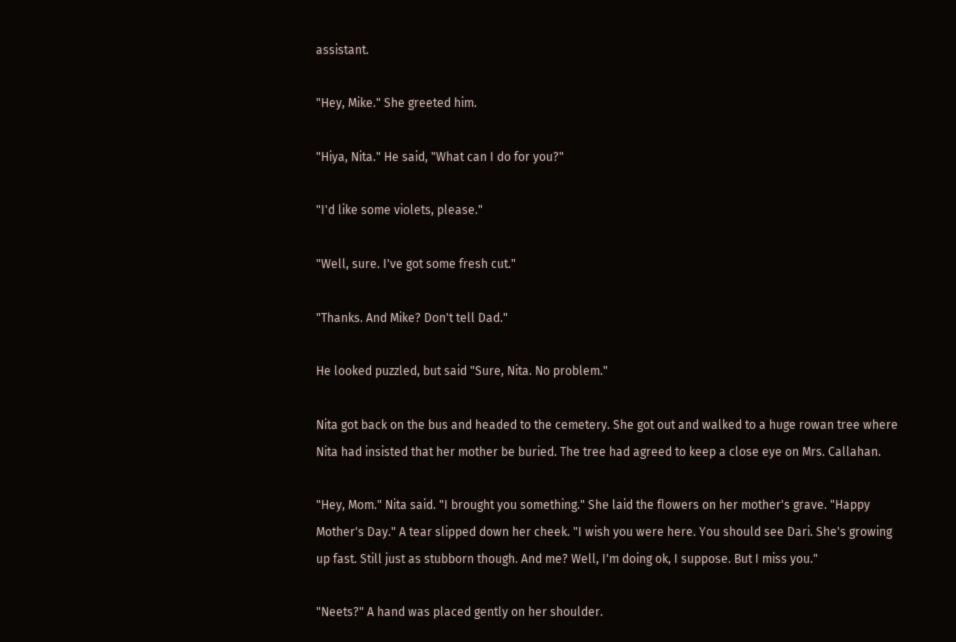assistant.

"Hey, Mike." She greeted him.

"Hiya, Nita." He said, "What can I do for you?"

"I'd like some violets, please."

"Well, sure. I've got some fresh cut."

"Thanks. And Mike? Don't tell Dad."

He looked puzzled, but said "Sure, Nita. No problem."

Nita got back on the bus and headed to the cemetery. She got out and walked to a huge rowan tree where Nita had insisted that her mother be buried. The tree had agreed to keep a close eye on Mrs. Callahan.

"Hey, Mom." Nita said. "I brought you something." She laid the flowers on her mother's grave. "Happy Mother's Day." A tear slipped down her cheek. "I wish you were here. You should see Dari. She's growing up fast. Still just as stubborn though. And me? Well, I'm doing ok, I suppose. But I miss you."

"Neets?" A hand was placed gently on her shoulder.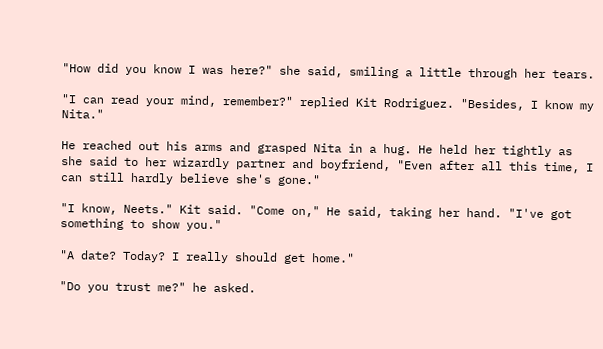"How did you know I was here?" she said, smiling a little through her tears.

"I can read your mind, remember?" replied Kit Rodriguez. "Besides, I know my Nita."

He reached out his arms and grasped Nita in a hug. He held her tightly as she said to her wizardly partner and boyfriend, "Even after all this time, I can still hardly believe she's gone."

"I know, Neets." Kit said. "Come on," He said, taking her hand. "I've got something to show you."

"A date? Today? I really should get home."

"Do you trust me?" he asked.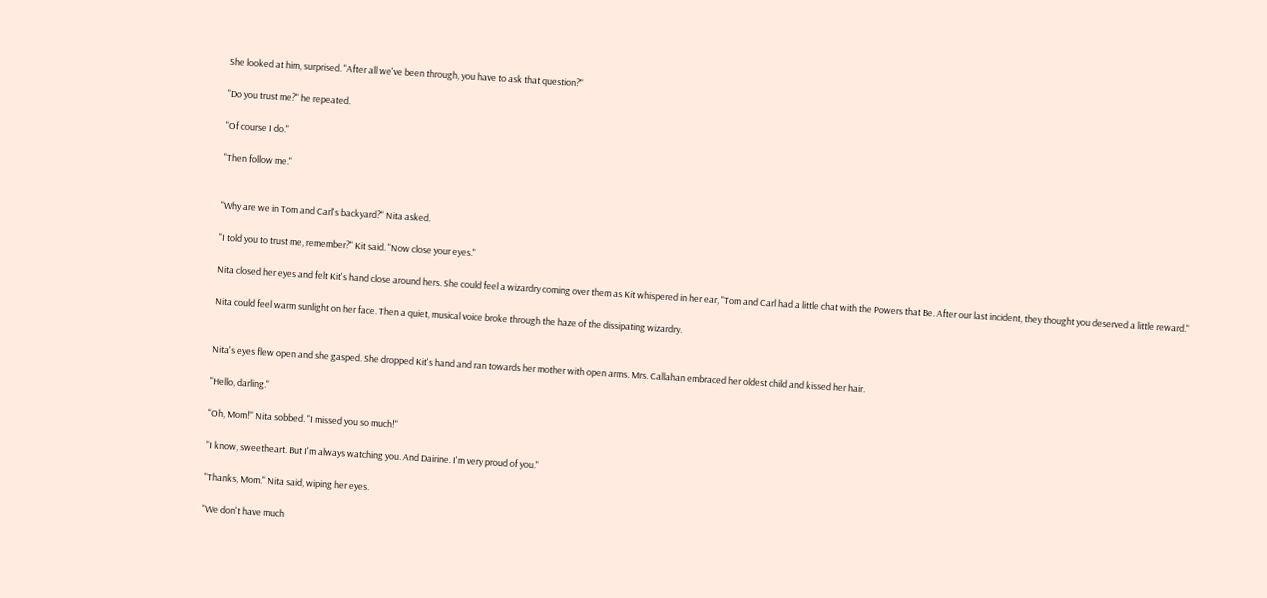She looked at him, surprised. "After all we've been through, you have to ask that question?"

"Do you trust me?" he repeated.

"Of course I do."

"Then follow me."


"Why are we in Tom and Carl's backyard?" Nita asked.

"I told you to trust me, remember?" Kit said. "Now close your eyes."

Nita closed her eyes and felt Kit's hand close around hers. She could feel a wizardry coming over them as Kit whispered in her ear, "Tom and Carl had a little chat with the Powers that Be. After our last incident, they thought you deserved a little reward."

Nita could feel warm sunlight on her face. Then a quiet, musical voice broke through the haze of the dissipating wizardry.


Nita's eyes flew open and she gasped. She dropped Kit's hand and ran towards her mother with open arms. Mrs. Callahan embraced her oldest child and kissed her hair.

"Hello, darling."

"Oh, Mom!" Nita sobbed. "I missed you so much!"

"I know, sweetheart. But I'm always watching you. And Dairine. I'm very proud of you."

"Thanks, Mom." Nita said, wiping her eyes.

"We don't have much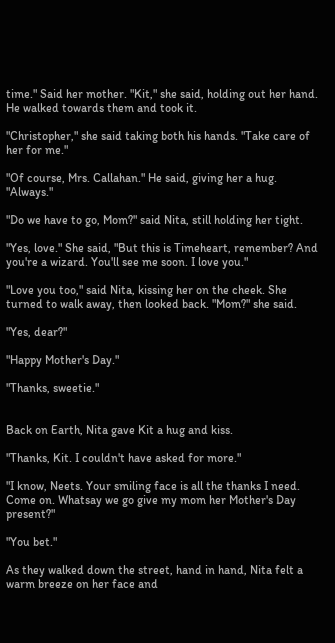time." Said her mother. "Kit," she said, holding out her hand. He walked towards them and took it.

"Christopher," she said taking both his hands. "Take care of her for me."

"Of course, Mrs. Callahan." He said, giving her a hug. "Always."

"Do we have to go, Mom?" said Nita, still holding her tight.

"Yes, love." She said, "But this is Timeheart, remember? And you're a wizard. You'll see me soon. I love you."

"Love you too," said Nita, kissing her on the cheek. She turned to walk away, then looked back. "Mom?" she said.

"Yes, dear?"

"Happy Mother's Day."

"Thanks, sweetie."


Back on Earth, Nita gave Kit a hug and kiss.

"Thanks, Kit. I couldn't have asked for more."

"I know, Neets. Your smiling face is all the thanks I need. Come on. Whatsay we go give my mom her Mother's Day present?"

"You bet."

As they walked down the street, hand in hand, Nita felt a warm breeze on her face and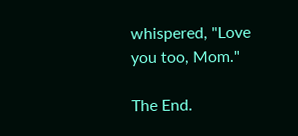whispered, "Love you too, Mom."

The End.